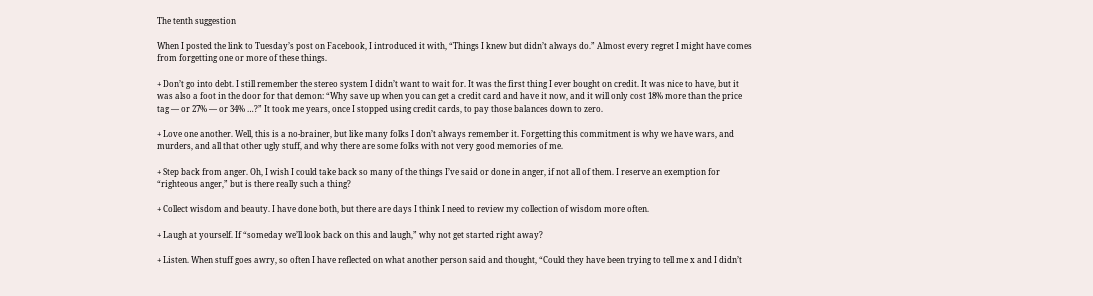The tenth suggestion

When I posted the link to Tuesday’s post on Facebook, I introduced it with, “Things I knew but didn’t always do.” Almost every regret I might have comes from forgetting one or more of these things.

+ Don’t go into debt. I still remember the stereo system I didn’t want to wait for. It was the first thing I ever bought on credit. It was nice to have, but it was also a foot in the door for that demon: “Why save up when you can get a credit card and have it now, and it will only cost 18% more than the price tag — or 27% — or 34% …?” It took me years, once I stopped using credit cards, to pay those balances down to zero.

+ Love one another. Well, this is a no-brainer, but like many folks I don’t always remember it. Forgetting this commitment is why we have wars, and murders, and all that other ugly stuff, and why there are some folks with not very good memories of me.

+ Step back from anger. Oh, I wish I could take back so many of the things I’ve said or done in anger, if not all of them. I reserve an exemption for “righteous anger,” but is there really such a thing?

+ Collect wisdom and beauty. I have done both, but there are days I think I need to review my collection of wisdom more often.

+ Laugh at yourself. If “someday we’ll look back on this and laugh,” why not get started right away?

+ Listen. When stuff goes awry, so often I have reflected on what another person said and thought, “Could they have been trying to tell me x and I didn’t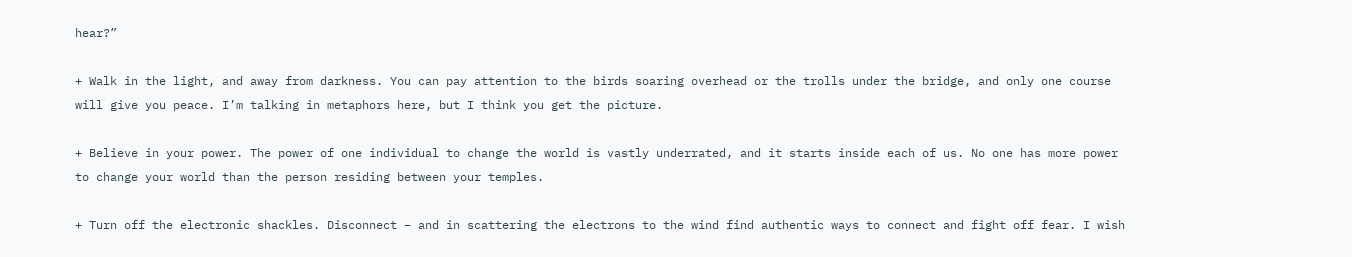hear?”

+ Walk in the light, and away from darkness. You can pay attention to the birds soaring overhead or the trolls under the bridge, and only one course will give you peace. I’m talking in metaphors here, but I think you get the picture.

+ Believe in your power. The power of one individual to change the world is vastly underrated, and it starts inside each of us. No one has more power to change your world than the person residing between your temples.

+ Turn off the electronic shackles. Disconnect – and in scattering the electrons to the wind find authentic ways to connect and fight off fear. I wish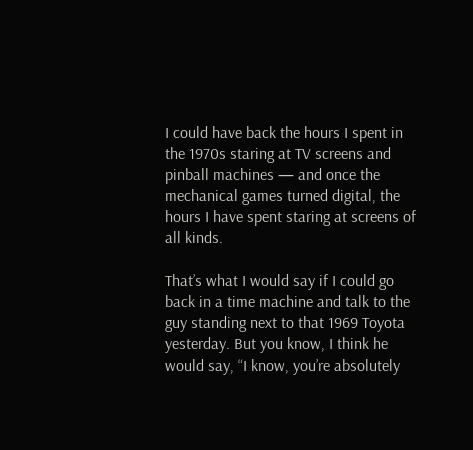I could have back the hours I spent in the 1970s staring at TV screens and pinball machines — and once the mechanical games turned digital, the hours I have spent staring at screens of all kinds.

That’s what I would say if I could go back in a time machine and talk to the guy standing next to that 1969 Toyota yesterday. But you know, I think he would say, “I know, you’re absolutely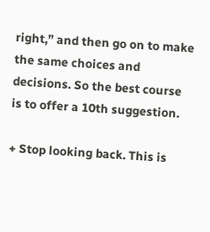right,” and then go on to make the same choices and decisions. So the best course is to offer a 10th suggestion.

+ Stop looking back. This is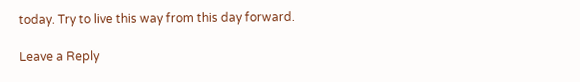today. Try to live this way from this day forward.

Leave a Reply